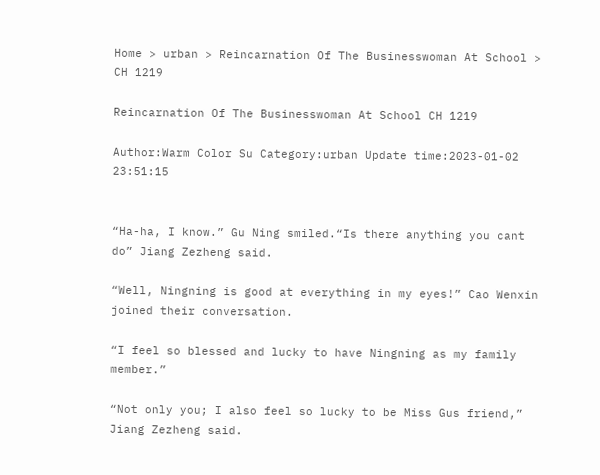Home > urban > Reincarnation Of The Businesswoman At School > CH 1219

Reincarnation Of The Businesswoman At School CH 1219

Author:Warm Color Su Category:urban Update time:2023-01-02 23:51:15


“Ha-ha, I know.” Gu Ning smiled.“Is there anything you cant do” Jiang Zezheng said.

“Well, Ningning is good at everything in my eyes!” Cao Wenxin joined their conversation.

“I feel so blessed and lucky to have Ningning as my family member.”

“Not only you; I also feel so lucky to be Miss Gus friend,” Jiang Zezheng said.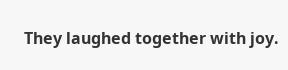They laughed together with joy.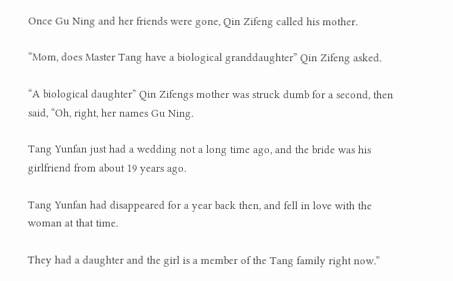Once Gu Ning and her friends were gone, Qin Zifeng called his mother.

“Mom, does Master Tang have a biological granddaughter” Qin Zifeng asked.

“A biological daughter” Qin Zifengs mother was struck dumb for a second, then said, “Oh, right, her names Gu Ning.

Tang Yunfan just had a wedding not a long time ago, and the bride was his girlfriend from about 19 years ago.

Tang Yunfan had disappeared for a year back then, and fell in love with the woman at that time.

They had a daughter and the girl is a member of the Tang family right now.”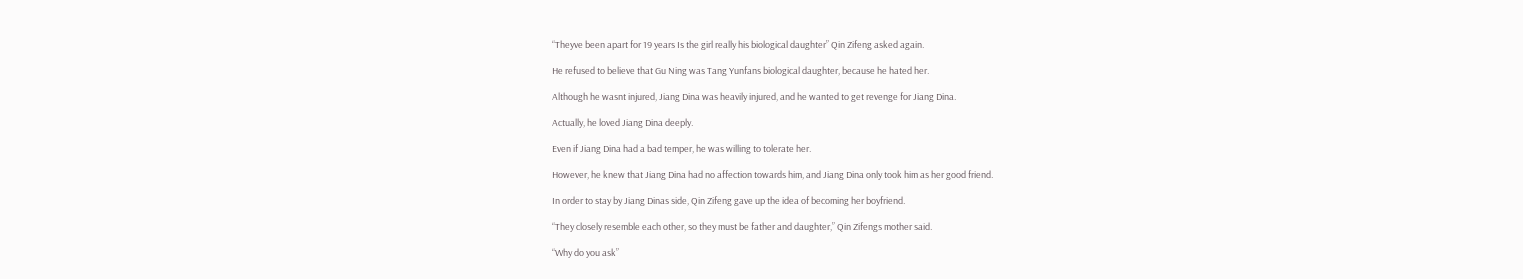“Theyve been apart for 19 years Is the girl really his biological daughter” Qin Zifeng asked again.

He refused to believe that Gu Ning was Tang Yunfans biological daughter, because he hated her.

Although he wasnt injured, Jiang Dina was heavily injured, and he wanted to get revenge for Jiang Dina.

Actually, he loved Jiang Dina deeply.

Even if Jiang Dina had a bad temper, he was willing to tolerate her.

However, he knew that Jiang Dina had no affection towards him, and Jiang Dina only took him as her good friend.

In order to stay by Jiang Dinas side, Qin Zifeng gave up the idea of becoming her boyfriend.

“They closely resemble each other, so they must be father and daughter,” Qin Zifengs mother said.

“Why do you ask”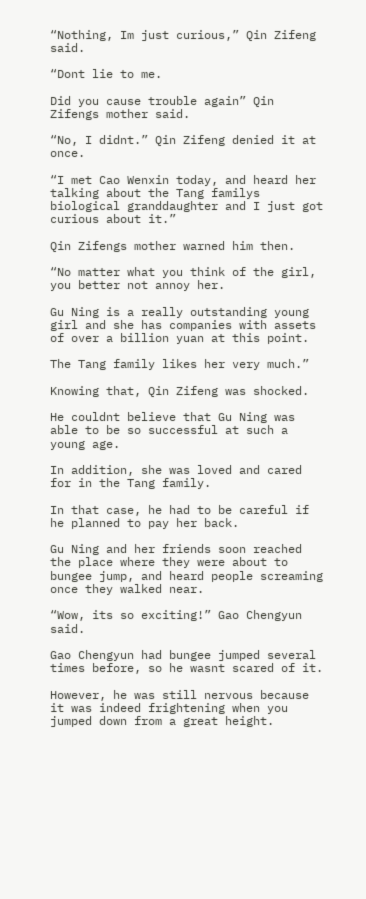“Nothing, Im just curious,” Qin Zifeng said.

“Dont lie to me.

Did you cause trouble again” Qin Zifengs mother said.

“No, I didnt.” Qin Zifeng denied it at once.

“I met Cao Wenxin today, and heard her talking about the Tang familys biological granddaughter and I just got curious about it.”

Qin Zifengs mother warned him then.

“No matter what you think of the girl, you better not annoy her.

Gu Ning is a really outstanding young girl and she has companies with assets of over a billion yuan at this point.

The Tang family likes her very much.”

Knowing that, Qin Zifeng was shocked.

He couldnt believe that Gu Ning was able to be so successful at such a young age.

In addition, she was loved and cared for in the Tang family.

In that case, he had to be careful if he planned to pay her back.

Gu Ning and her friends soon reached the place where they were about to bungee jump, and heard people screaming once they walked near.

“Wow, its so exciting!” Gao Chengyun said.

Gao Chengyun had bungee jumped several times before, so he wasnt scared of it.

However, he was still nervous because it was indeed frightening when you jumped down from a great height.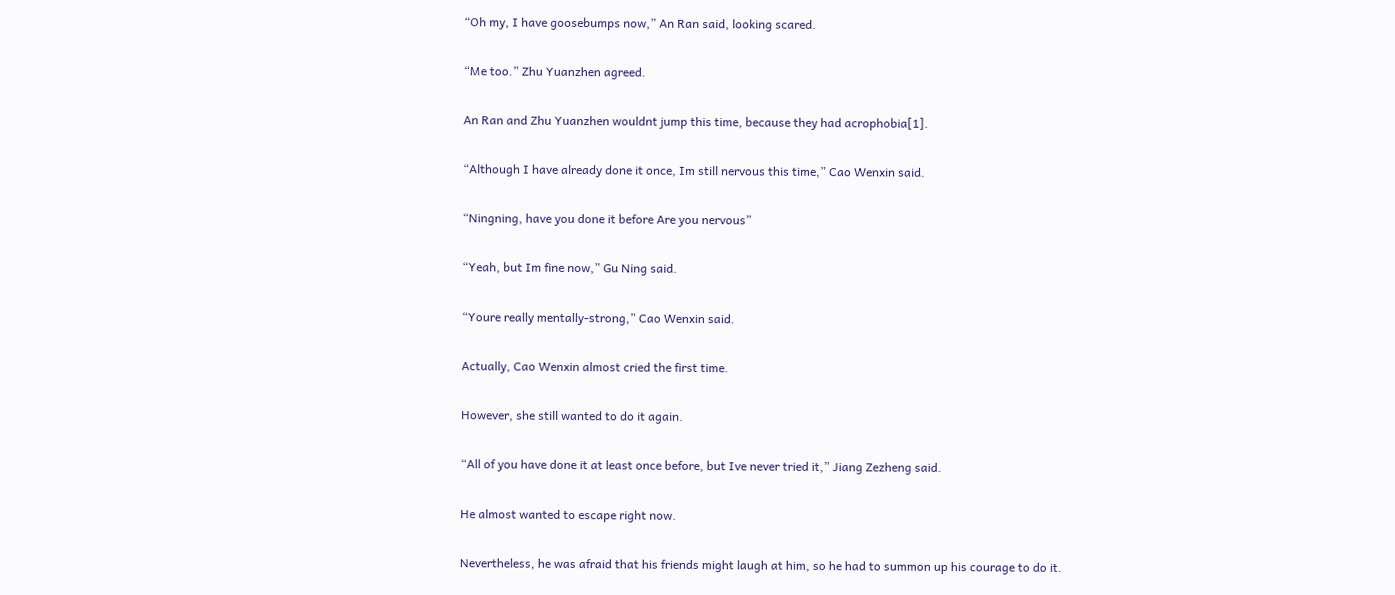“Oh my, I have goosebumps now,” An Ran said, looking scared.

“Me too.” Zhu Yuanzhen agreed.

An Ran and Zhu Yuanzhen wouldnt jump this time, because they had acrophobia[1].

“Although I have already done it once, Im still nervous this time,” Cao Wenxin said.

“Ningning, have you done it before Are you nervous”

“Yeah, but Im fine now,” Gu Ning said.

“Youre really mentally-strong,” Cao Wenxin said.

Actually, Cao Wenxin almost cried the first time.

However, she still wanted to do it again.

“All of you have done it at least once before, but Ive never tried it,” Jiang Zezheng said.

He almost wanted to escape right now.

Nevertheless, he was afraid that his friends might laugh at him, so he had to summon up his courage to do it.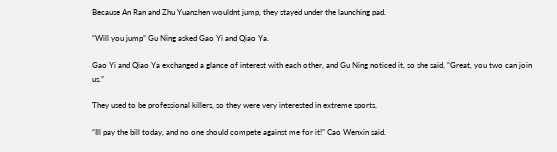Because An Ran and Zhu Yuanzhen wouldnt jump, they stayed under the launching pad.

“Will you jump” Gu Ning asked Gao Yi and Qiao Ya.

Gao Yi and Qiao Ya exchanged a glance of interest with each other, and Gu Ning noticed it, so she said, “Great, you two can join us.”

They used to be professional killers, so they were very interested in extreme sports.

“Ill pay the bill today, and no one should compete against me for it!” Cao Wenxin said.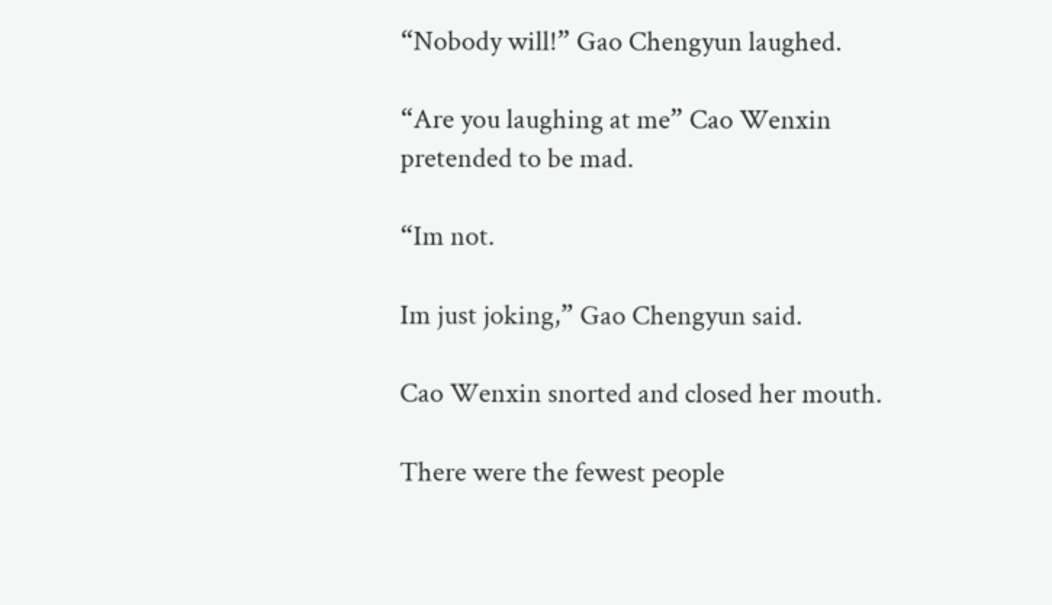“Nobody will!” Gao Chengyun laughed.

“Are you laughing at me” Cao Wenxin pretended to be mad.

“Im not.

Im just joking,” Gao Chengyun said.

Cao Wenxin snorted and closed her mouth.

There were the fewest people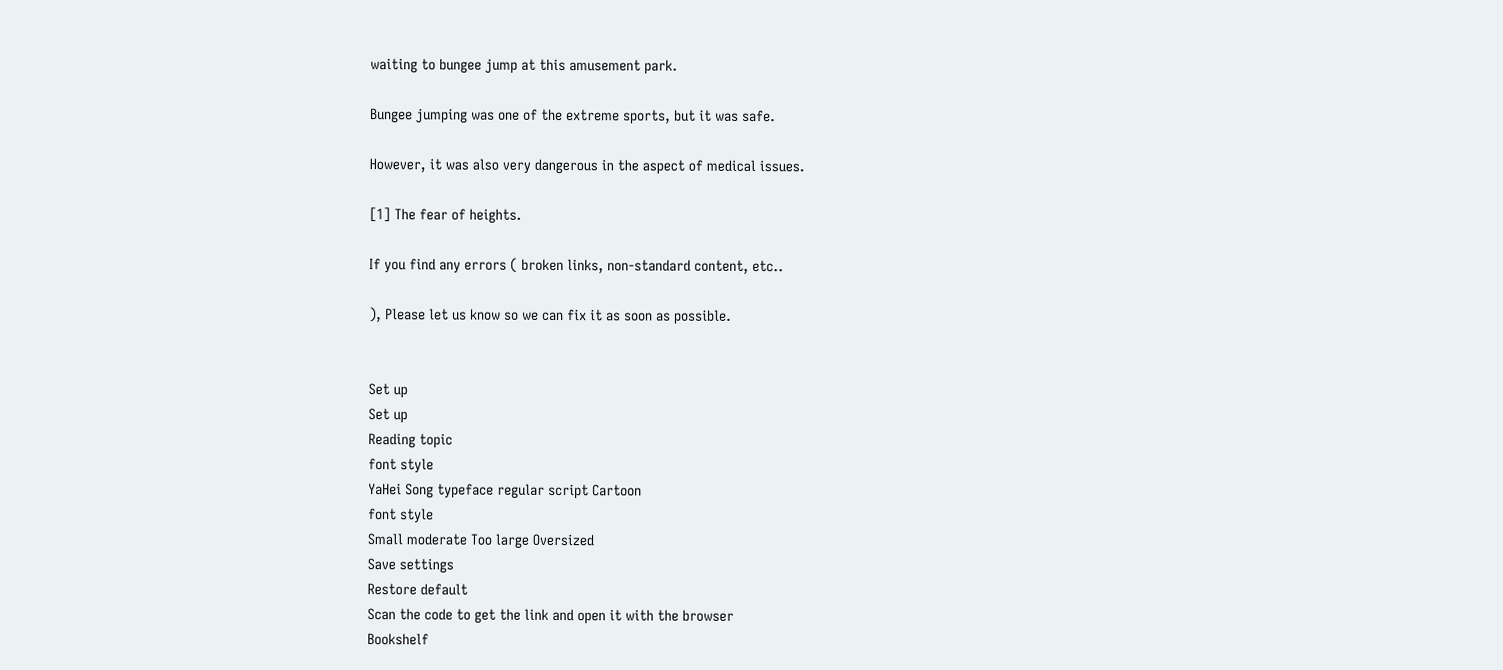waiting to bungee jump at this amusement park.

Bungee jumping was one of the extreme sports, but it was safe.

However, it was also very dangerous in the aspect of medical issues.

[1] The fear of heights.

If you find any errors ( broken links, non-standard content, etc..

), Please let us know so we can fix it as soon as possible.


Set up
Set up
Reading topic
font style
YaHei Song typeface regular script Cartoon
font style
Small moderate Too large Oversized
Save settings
Restore default
Scan the code to get the link and open it with the browser
Bookshelf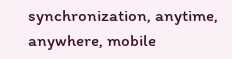synchronization, anytime, anywhere, mobile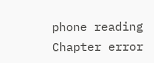phone reading
Chapter error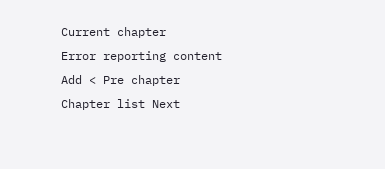Current chapter
Error reporting content
Add < Pre chapter Chapter list Next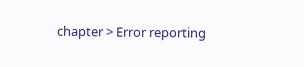chapter > Error reporting